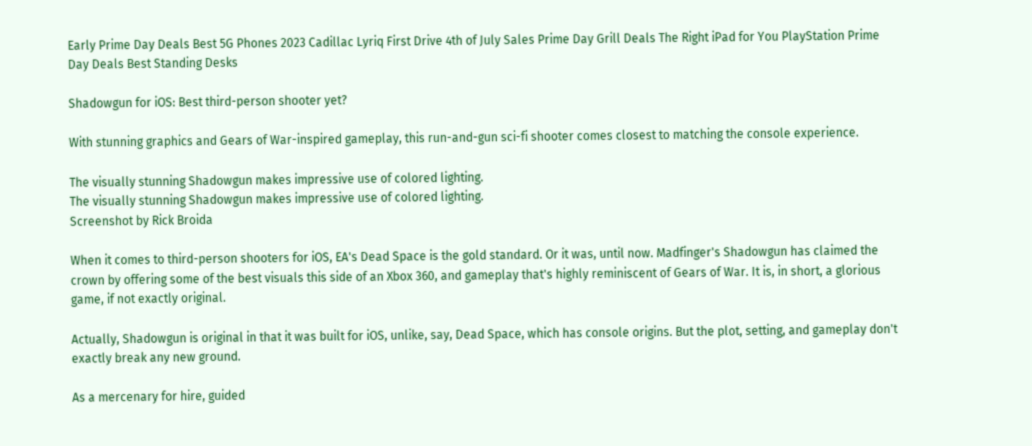Early Prime Day Deals Best 5G Phones 2023 Cadillac Lyriq First Drive 4th of July Sales Prime Day Grill Deals The Right iPad for You PlayStation Prime Day Deals Best Standing Desks

Shadowgun for iOS: Best third-person shooter yet?

With stunning graphics and Gears of War-inspired gameplay, this run-and-gun sci-fi shooter comes closest to matching the console experience.

The visually stunning Shadowgun makes impressive use of colored lighting.
The visually stunning Shadowgun makes impressive use of colored lighting.
Screenshot by Rick Broida

When it comes to third-person shooters for iOS, EA's Dead Space is the gold standard. Or it was, until now. Madfinger's Shadowgun has claimed the crown by offering some of the best visuals this side of an Xbox 360, and gameplay that's highly reminiscent of Gears of War. It is, in short, a glorious game, if not exactly original.

Actually, Shadowgun is original in that it was built for iOS, unlike, say, Dead Space, which has console origins. But the plot, setting, and gameplay don't exactly break any new ground.

As a mercenary for hire, guided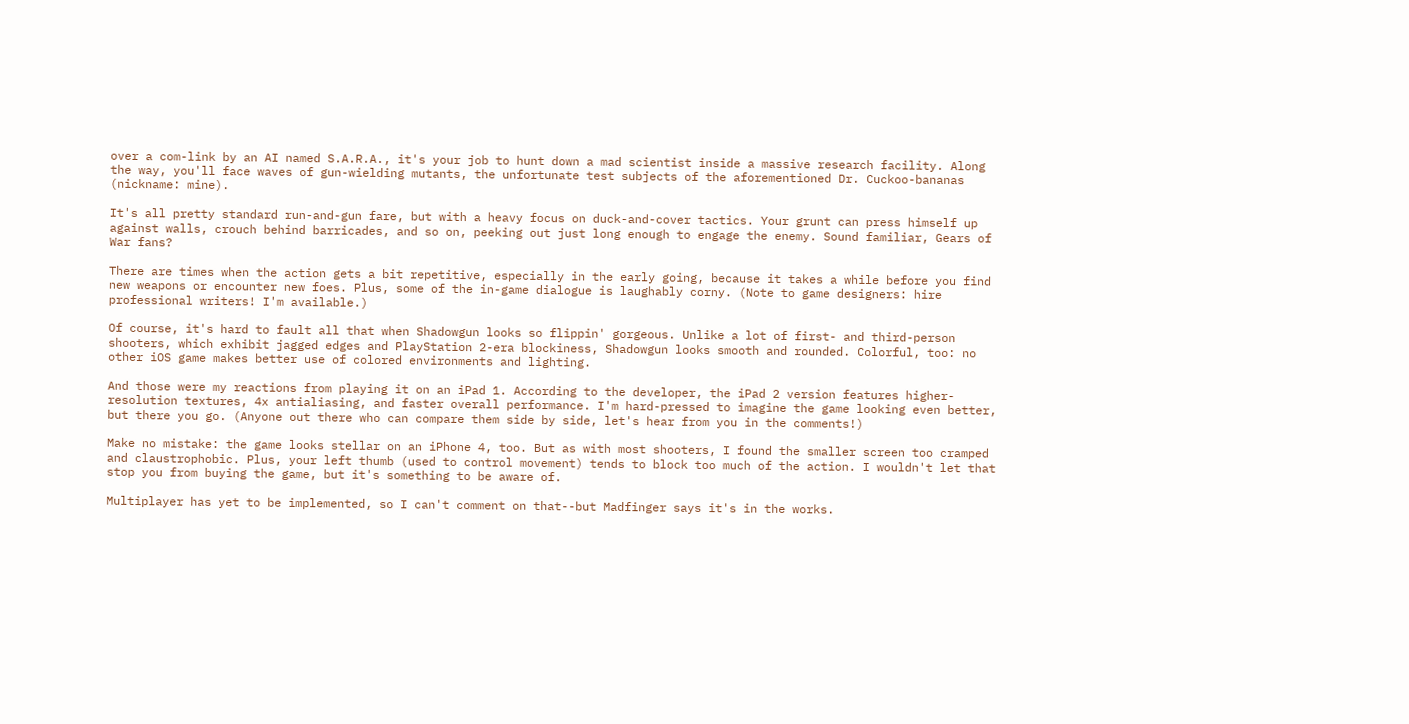over a com-link by an AI named S.A.R.A., it's your job to hunt down a mad scientist inside a massive research facility. Along the way, you'll face waves of gun-wielding mutants, the unfortunate test subjects of the aforementioned Dr. Cuckoo-bananas (nickname: mine).

It's all pretty standard run-and-gun fare, but with a heavy focus on duck-and-cover tactics. Your grunt can press himself up against walls, crouch behind barricades, and so on, peeking out just long enough to engage the enemy. Sound familiar, Gears of War fans?

There are times when the action gets a bit repetitive, especially in the early going, because it takes a while before you find new weapons or encounter new foes. Plus, some of the in-game dialogue is laughably corny. (Note to game designers: hire professional writers! I'm available.)

Of course, it's hard to fault all that when Shadowgun looks so flippin' gorgeous. Unlike a lot of first- and third-person shooters, which exhibit jagged edges and PlayStation 2-era blockiness, Shadowgun looks smooth and rounded. Colorful, too: no other iOS game makes better use of colored environments and lighting.

And those were my reactions from playing it on an iPad 1. According to the developer, the iPad 2 version features higher-resolution textures, 4x antialiasing, and faster overall performance. I'm hard-pressed to imagine the game looking even better, but there you go. (Anyone out there who can compare them side by side, let's hear from you in the comments!)

Make no mistake: the game looks stellar on an iPhone 4, too. But as with most shooters, I found the smaller screen too cramped and claustrophobic. Plus, your left thumb (used to control movement) tends to block too much of the action. I wouldn't let that stop you from buying the game, but it's something to be aware of.

Multiplayer has yet to be implemented, so I can't comment on that--but Madfinger says it's in the works.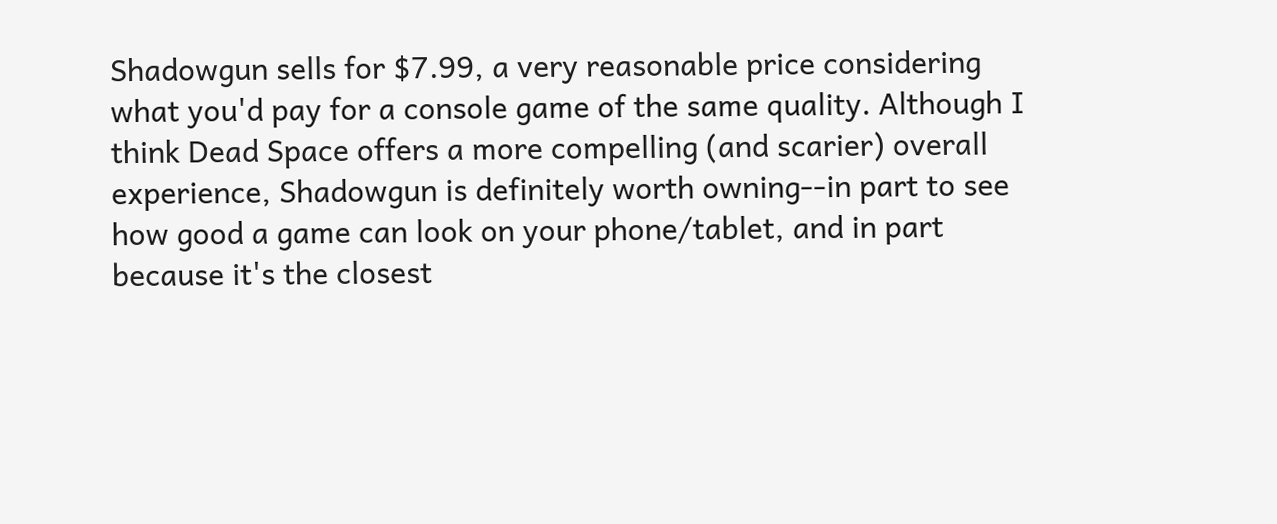Shadowgun sells for $7.99, a very reasonable price considering what you'd pay for a console game of the same quality. Although I think Dead Space offers a more compelling (and scarier) overall experience, Shadowgun is definitely worth owning--in part to see how good a game can look on your phone/tablet, and in part because it's the closest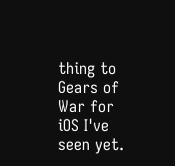thing to Gears of War for iOS I've seen yet.